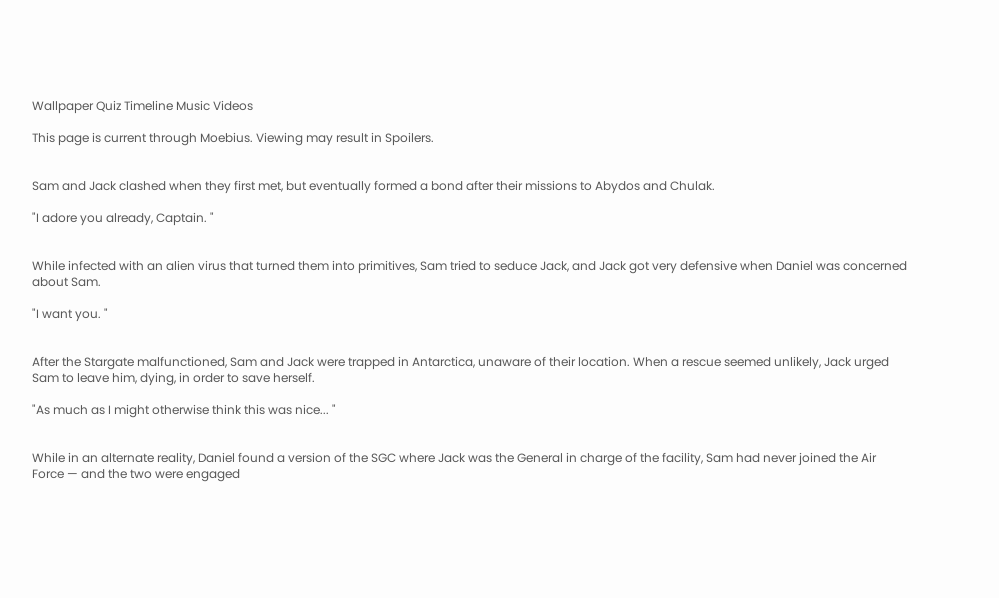Wallpaper Quiz Timeline Music Videos

This page is current through Moebius. Viewing may result in Spoilers.


Sam and Jack clashed when they first met, but eventually formed a bond after their missions to Abydos and Chulak.

"I adore you already, Captain. "


While infected with an alien virus that turned them into primitives, Sam tried to seduce Jack, and Jack got very defensive when Daniel was concerned about Sam.

"I want you. "


After the Stargate malfunctioned, Sam and Jack were trapped in Antarctica, unaware of their location. When a rescue seemed unlikely, Jack urged Sam to leave him, dying, in order to save herself.

"As much as I might otherwise think this was nice... "


While in an alternate reality, Daniel found a version of the SGC where Jack was the General in charge of the facility, Sam had never joined the Air Force — and the two were engaged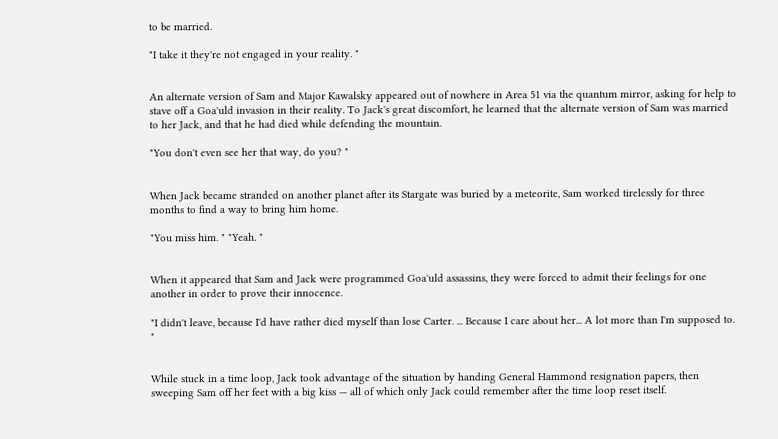to be married.

"I take it they're not engaged in your reality. "


An alternate version of Sam and Major Kawalsky appeared out of nowhere in Area 51 via the quantum mirror, asking for help to stave off a Goa'uld invasion in their reality. To Jack's great discomfort, he learned that the alternate version of Sam was married to her Jack, and that he had died while defending the mountain.

"You don't even see her that way, do you? "


When Jack became stranded on another planet after its Stargate was buried by a meteorite, Sam worked tirelessly for three months to find a way to bring him home.

"You miss him. " "Yeah. "


When it appeared that Sam and Jack were programmed Goa'uld assassins, they were forced to admit their feelings for one another in order to prove their innocence.

"I didn't leave, because I'd have rather died myself than lose Carter. ... Because I care about her... A lot more than I'm supposed to. "


While stuck in a time loop, Jack took advantage of the situation by handing General Hammond resignation papers, then sweeping Sam off her feet with a big kiss — all of which only Jack could remember after the time loop reset itself.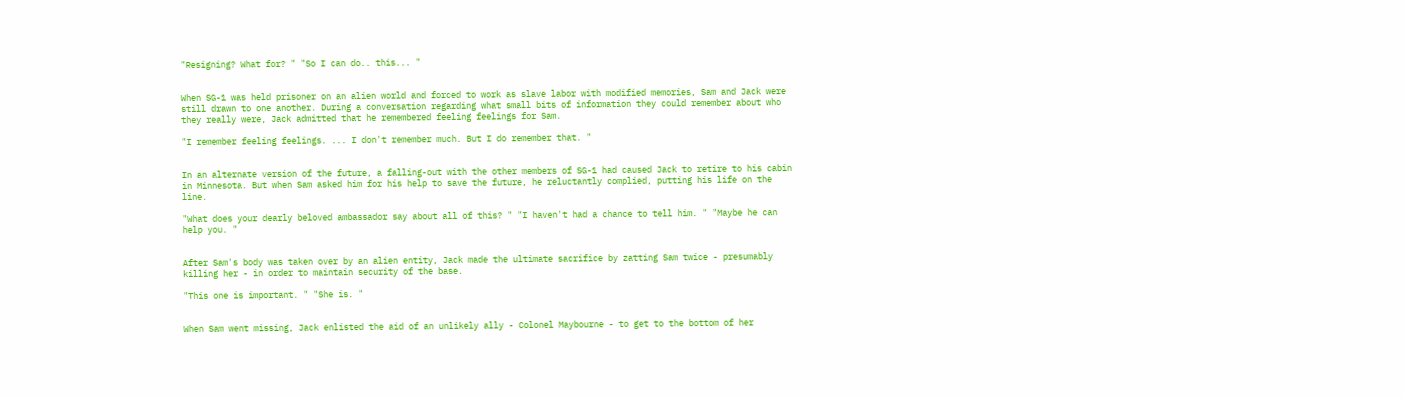"Resigning? What for? " "So I can do.. this... "


When SG-1 was held prisoner on an alien world and forced to work as slave labor with modified memories, Sam and Jack were still drawn to one another. During a conversation regarding what small bits of information they could remember about who they really were, Jack admitted that he remembered feeling feelings for Sam.

"I remember feeling feelings. ... I don't remember much. But I do remember that. "


In an alternate version of the future, a falling-out with the other members of SG-1 had caused Jack to retire to his cabin in Minnesota. But when Sam asked him for his help to save the future, he reluctantly complied, putting his life on the line.

"What does your dearly beloved ambassador say about all of this? " "I haven't had a chance to tell him. " "Maybe he can help you. "


After Sam's body was taken over by an alien entity, Jack made the ultimate sacrifice by zatting Sam twice - presumably killing her - in order to maintain security of the base.

"This one is important. " "She is. "


When Sam went missing, Jack enlisted the aid of an unlikely ally - Colonel Maybourne - to get to the bottom of her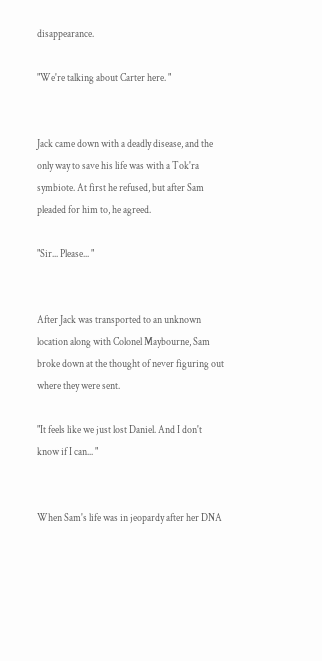disappearance.

"We're talking about Carter here. "


Jack came down with a deadly disease, and the only way to save his life was with a Tok'ra symbiote. At first he refused, but after Sam pleaded for him to, he agreed.

"Sir... Please... "


After Jack was transported to an unknown location along with Colonel Maybourne, Sam broke down at the thought of never figuring out where they were sent.

"It feels like we just lost Daniel. And I don't know if I can... "


When Sam's life was in jeopardy after her DNA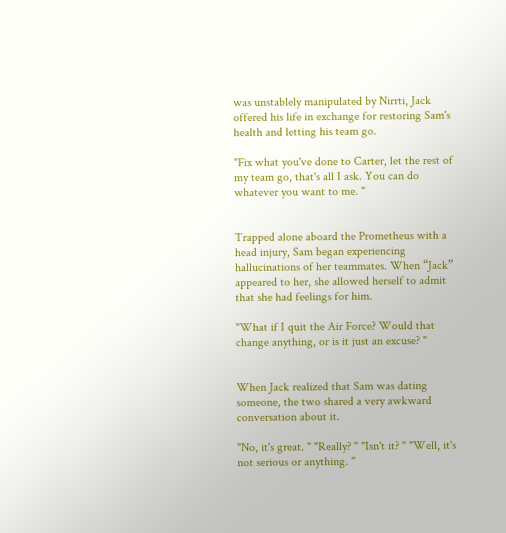was unstablely manipulated by Nirrti, Jack offered his life in exchange for restoring Sam's health and letting his team go.

"Fix what you've done to Carter, let the rest of my team go, that's all I ask. You can do whatever you want to me. "


Trapped alone aboard the Prometheus with a head injury, Sam began experiencing hallucinations of her teammates. When “Jack” appeared to her, she allowed herself to admit that she had feelings for him.

"What if I quit the Air Force? Would that change anything, or is it just an excuse? "


When Jack realized that Sam was dating someone, the two shared a very awkward conversation about it.

"No, it's great. " "Really? " "Isn't it? " "Well, it's not serious or anything. "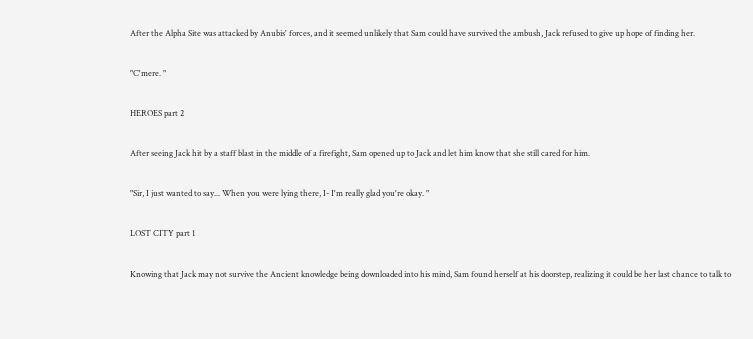After the Alpha Site was attacked by Anubis' forces, and it seemed unlikely that Sam could have survived the ambush, Jack refused to give up hope of finding her.

"C'mere. "

HEROES part 2

After seeing Jack hit by a staff blast in the middle of a firefight, Sam opened up to Jack and let him know that she still cared for him.

"Sir, I just wanted to say... When you were lying there, I- I'm really glad you're okay. "

LOST CITY part 1

Knowing that Jack may not survive the Ancient knowledge being downloaded into his mind, Sam found herself at his doorstep, realizing it could be her last chance to talk to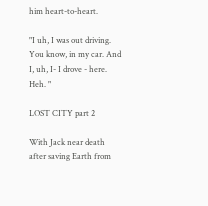him heart-to-heart.

"I uh, I was out driving. You know, in my car. And I, uh, I- I drove - here. Heh. "

LOST CITY part 2

With Jack near death after saving Earth from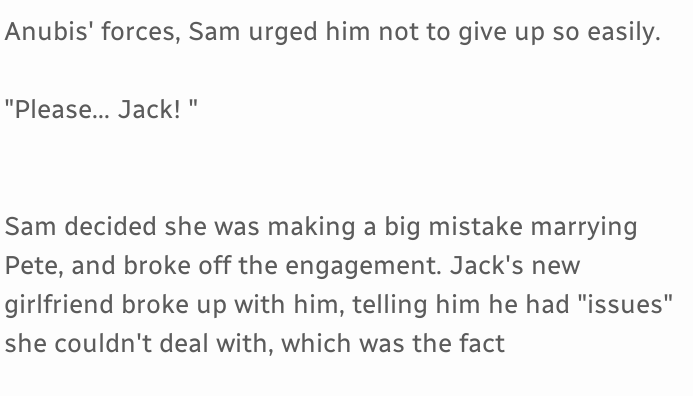Anubis' forces, Sam urged him not to give up so easily.

"Please... Jack! "


Sam decided she was making a big mistake marrying Pete, and broke off the engagement. Jack's new girlfriend broke up with him, telling him he had "issues" she couldn't deal with, which was the fact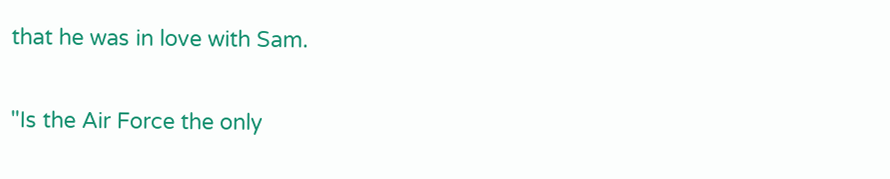that he was in love with Sam.

"Is the Air Force the only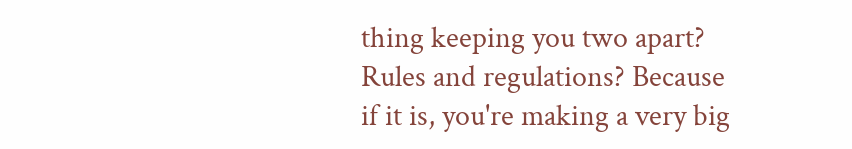thing keeping you two apart? Rules and regulations? Because if it is, you're making a very big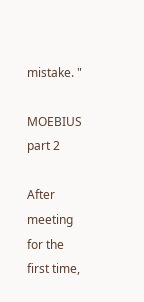mistake. "

MOEBIUS part 2

After meeting for the first time,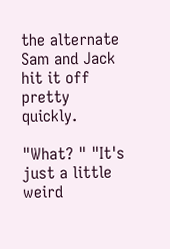the alternate Sam and Jack hit it off pretty quickly.

"What? " "It's just a little weird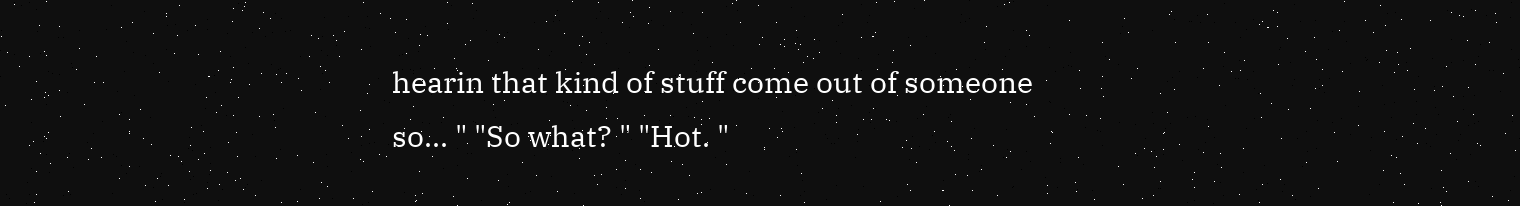hearin that kind of stuff come out of someone so... " "So what? " "Hot. "